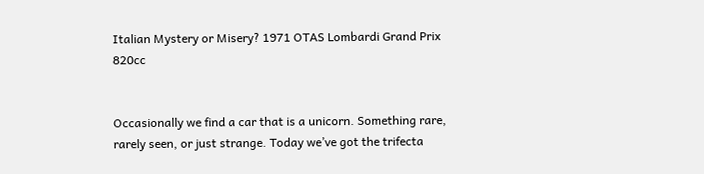Italian Mystery or Misery? 1971 OTAS Lombardi Grand Prix 820cc


Occasionally we find a car that is a unicorn. Something rare, rarely seen, or just strange. Today we’ve got the trifecta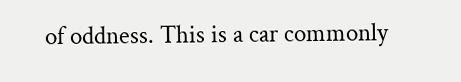of oddness. This is a car commonly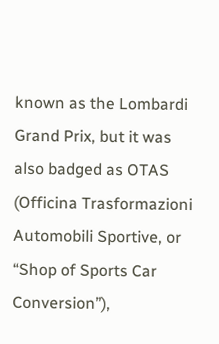known as the Lombardi Grand Prix, but it was also badged as OTAS (Officina Trasformazioni Automobili Sportive, or “Shop of Sports Car Conversion”),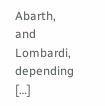Abarth, and Lombardi, depending […]